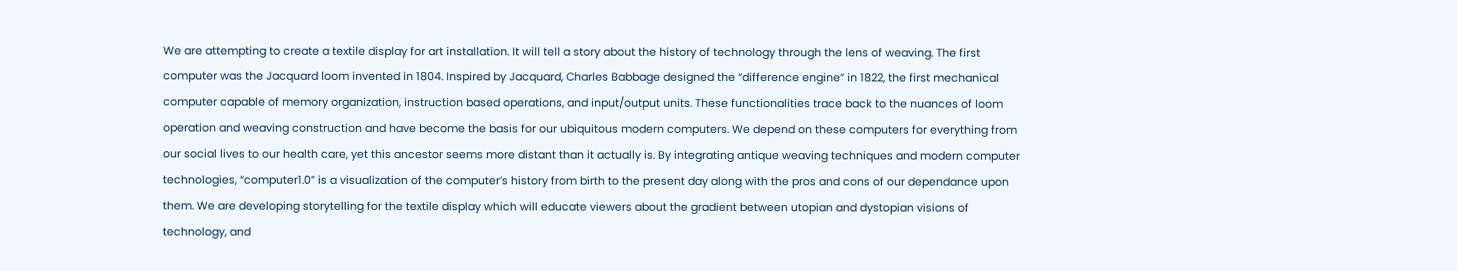We are attempting to create a textile display for art installation. It will tell a story about the history of technology through the lens of weaving. The first computer was the Jacquard loom invented in 1804. Inspired by Jacquard, Charles Babbage designed the “difference engine” in 1822, the first mechanical computer capable of memory organization, instruction based operations, and input/output units. These functionalities trace back to the nuances of loom operation and weaving construction and have become the basis for our ubiquitous modern computers. We depend on these computers for everything from our social lives to our health care, yet this ancestor seems more distant than it actually is. By integrating antique weaving techniques and modern computer technologies, “computer1.0” is a visualization of the computer’s history from birth to the present day along with the pros and cons of our dependance upon them. We are developing storytelling for the textile display which will educate viewers about the gradient between utopian and dystopian visions of technology, and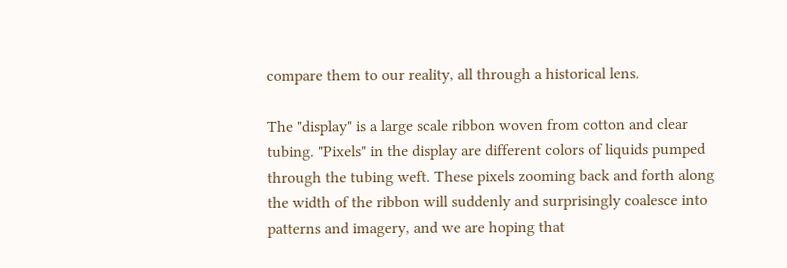compare them to our reality, all through a historical lens.

The "display" is a large scale ribbon woven from cotton and clear tubing. "Pixels" in the display are different colors of liquids pumped through the tubing weft. These pixels zooming back and forth along the width of the ribbon will suddenly and surprisingly coalesce into patterns and imagery, and we are hoping that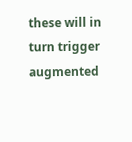these will in turn trigger augmented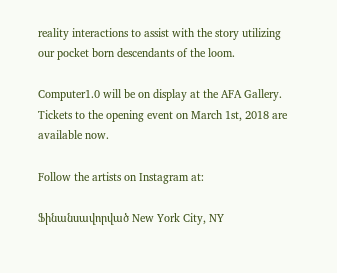reality interactions to assist with the story utilizing our pocket born descendants of the loom.

Computer1.0 will be on display at the AFA Gallery. Tickets to the opening event on March 1st, 2018 are available now.

Follow the artists on Instagram at:

Ֆինանսավորված New York City, NY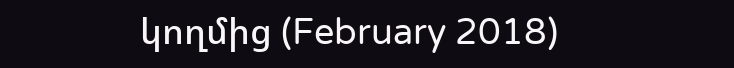կողմից (February 2018)